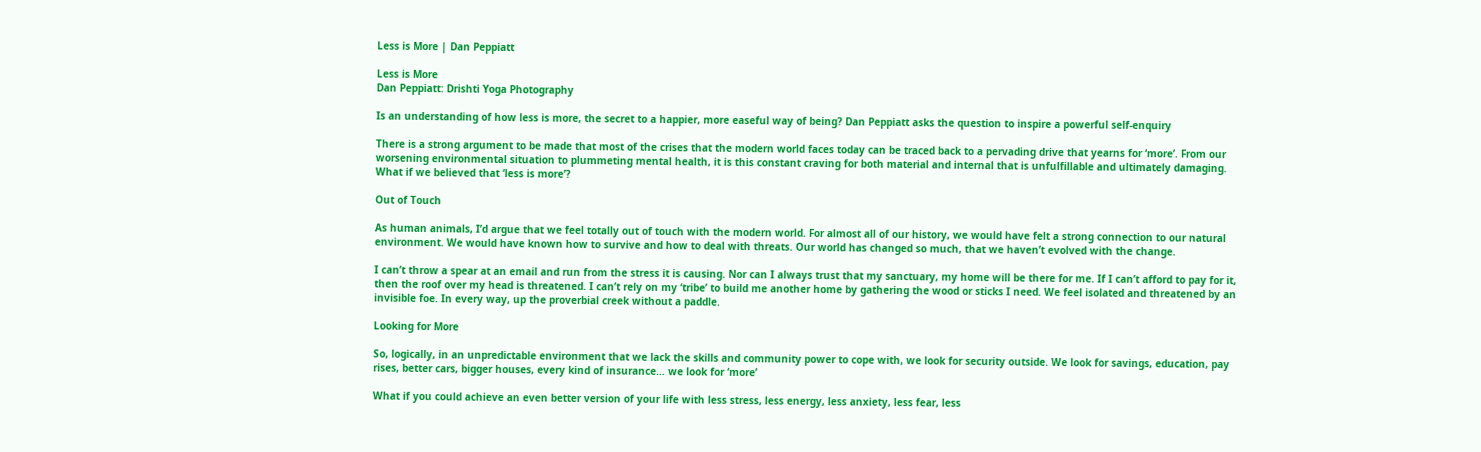Less is More | Dan Peppiatt

Less is More
Dan Peppiatt: Drishti Yoga Photography

Is an understanding of how less is more, the secret to a happier, more easeful way of being? Dan Peppiatt asks the question to inspire a powerful self-enquiry

There is a strong argument to be made that most of the crises that the modern world faces today can be traced back to a pervading drive that yearns for ‘more’. From our worsening environmental situation to plummeting mental health, it is this constant craving for both material and internal that is unfulfillable and ultimately damaging. What if we believed that ‘less is more’?

Out of Touch

As human animals, I’d argue that we feel totally out of touch with the modern world. For almost all of our history, we would have felt a strong connection to our natural environment. We would have known how to survive and how to deal with threats. Our world has changed so much, that we haven’t evolved with the change.

I can’t throw a spear at an email and run from the stress it is causing. Nor can I always trust that my sanctuary, my home will be there for me. If I can’t afford to pay for it, then the roof over my head is threatened. I can’t rely on my ‘tribe’ to build me another home by gathering the wood or sticks I need. We feel isolated and threatened by an invisible foe. In every way, up the proverbial creek without a paddle.

Looking for More

So, logically, in an unpredictable environment that we lack the skills and community power to cope with, we look for security outside. We look for savings, education, pay rises, better cars, bigger houses, every kind of insurance… we look for ‘more’

What if you could achieve an even better version of your life with less stress, less energy, less anxiety, less fear, less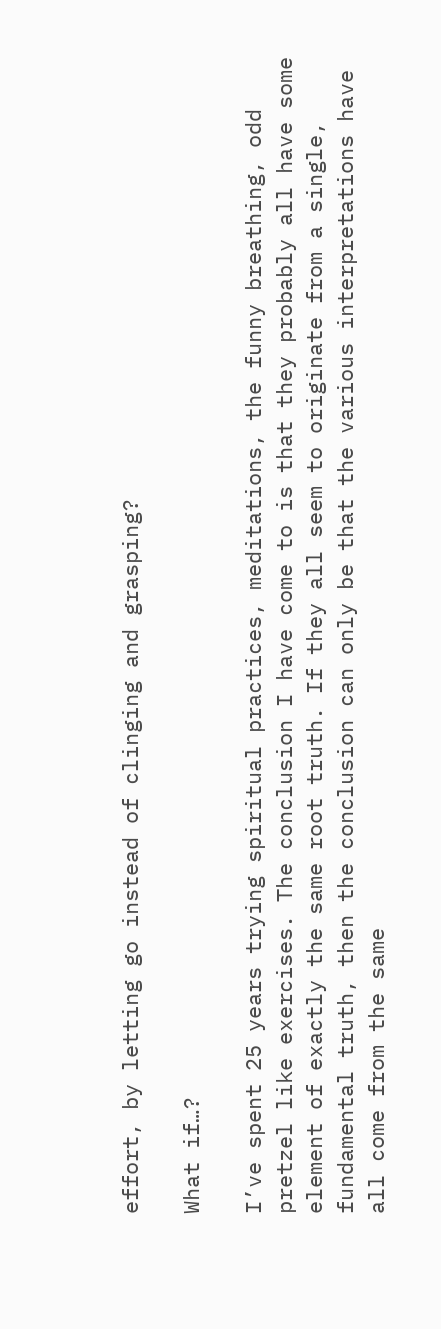effort, by letting go instead of clinging and grasping?

What if…?

I’ve spent 25 years trying spiritual practices, meditations, the funny breathing, odd pretzel like exercises. The conclusion I have come to is that they probably all have some element of exactly the same root truth. If they all seem to originate from a single, fundamental truth, then the conclusion can only be that the various interpretations have all come from the same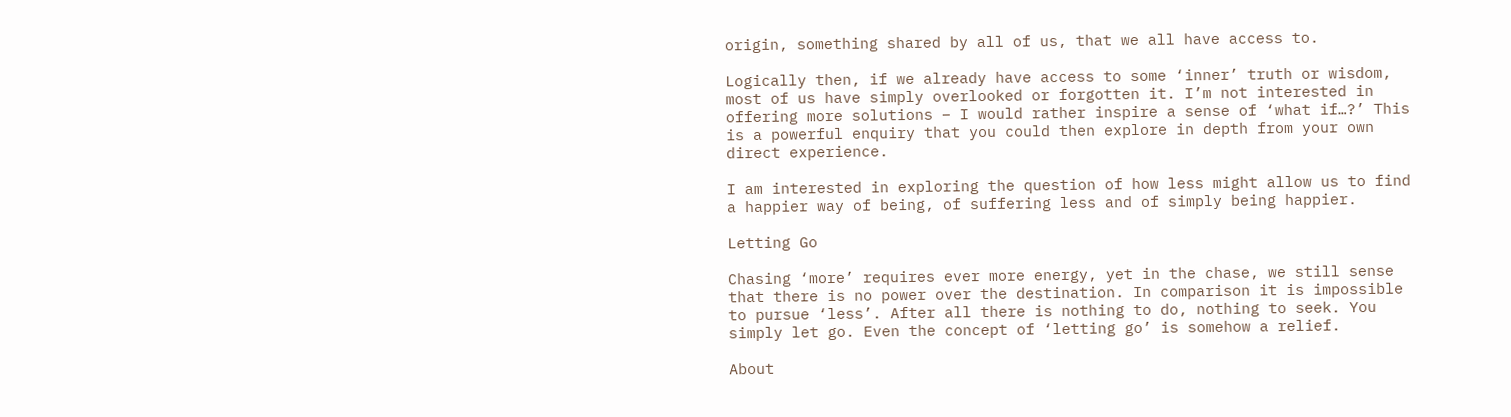origin, something shared by all of us, that we all have access to.

Logically then, if we already have access to some ‘inner’ truth or wisdom, most of us have simply overlooked or forgotten it. I’m not interested in offering more solutions – I would rather inspire a sense of ‘what if…?’ This is a powerful enquiry that you could then explore in depth from your own direct experience.

I am interested in exploring the question of how less might allow us to find a happier way of being, of suffering less and of simply being happier.

Letting Go

Chasing ‘more’ requires ever more energy, yet in the chase, we still sense that there is no power over the destination. In comparison it is impossible to pursue ‘less’. After all there is nothing to do, nothing to seek. You simply let go. Even the concept of ‘letting go’ is somehow a relief.

About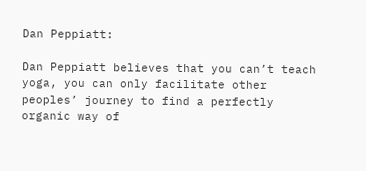Dan Peppiatt:

Dan Peppiatt believes that you can’t teach yoga, you can only facilitate other peoples’ journey to find a perfectly organic way of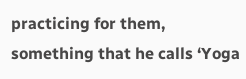practicing for them, something that he calls ‘Yoga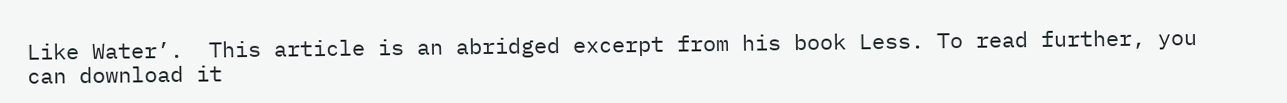Like Water’.  This article is an abridged excerpt from his book Less. To read further, you can download it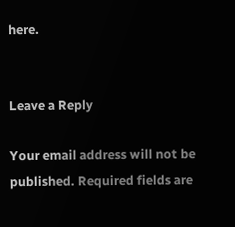here.


Leave a Reply

Your email address will not be published. Required fields are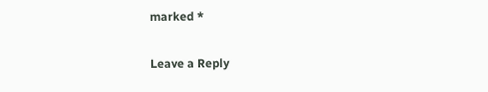marked *

Leave a Reply